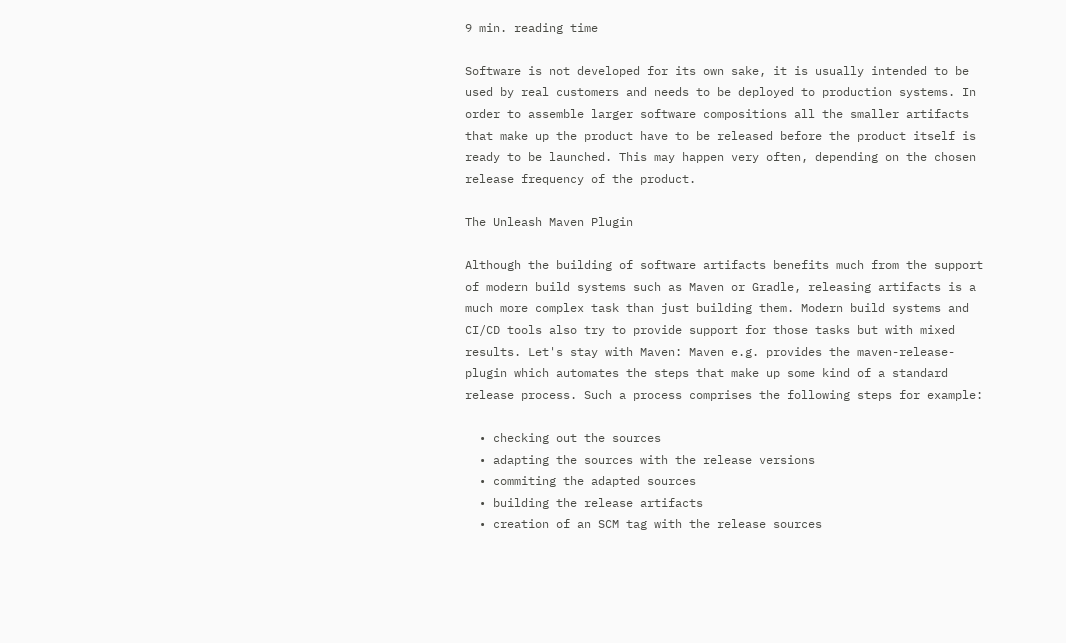9 min. reading time

Software is not developed for its own sake, it is usually intended to be used by real customers and needs to be deployed to production systems. In order to assemble larger software compositions all the smaller artifacts that make up the product have to be released before the product itself is ready to be launched. This may happen very often, depending on the chosen release frequency of the product.

The Unleash Maven Plugin

Although the building of software artifacts benefits much from the support of modern build systems such as Maven or Gradle, releasing artifacts is a much more complex task than just building them. Modern build systems and CI/CD tools also try to provide support for those tasks but with mixed results. Let's stay with Maven: Maven e.g. provides the maven-release-plugin which automates the steps that make up some kind of a standard release process. Such a process comprises the following steps for example:

  • checking out the sources
  • adapting the sources with the release versions
  • commiting the adapted sources
  • building the release artifacts
  • creation of an SCM tag with the release sources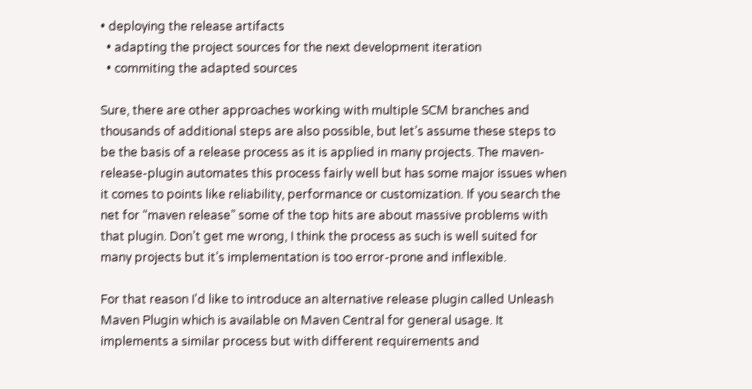• deploying the release artifacts
  • adapting the project sources for the next development iteration
  • commiting the adapted sources

Sure, there are other approaches working with multiple SCM branches and thousands of additional steps are also possible, but let’s assume these steps to be the basis of a release process as it is applied in many projects. The maven-release-plugin automates this process fairly well but has some major issues when it comes to points like reliability, performance or customization. If you search the net for “maven release” some of the top hits are about massive problems with that plugin. Don’t get me wrong, I think the process as such is well suited for many projects but it’s implementation is too error-prone and inflexible.

For that reason I'd like to introduce an alternative release plugin called Unleash Maven Plugin which is available on Maven Central for general usage. It implements a similar process but with different requirements and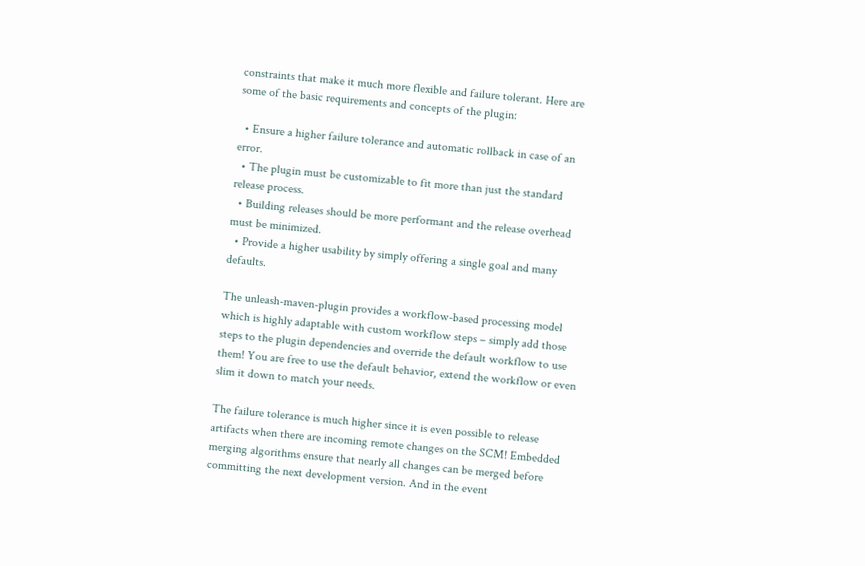constraints that make it much more flexible and failure tolerant. Here are some of the basic requirements and concepts of the plugin:

  • Ensure a higher failure tolerance and automatic rollback in case of an error.
  • The plugin must be customizable to fit more than just the standard release process.
  • Building releases should be more performant and the release overhead must be minimized.
  • Provide a higher usability by simply offering a single goal and many defaults.

The unleash-maven-plugin provides a workflow-based processing model which is highly adaptable with custom workflow steps – simply add those steps to the plugin dependencies and override the default workflow to use them! You are free to use the default behavior, extend the workflow or even slim it down to match your needs.

The failure tolerance is much higher since it is even possible to release artifacts when there are incoming remote changes on the SCM! Embedded merging algorithms ensure that nearly all changes can be merged before committing the next development version. And in the event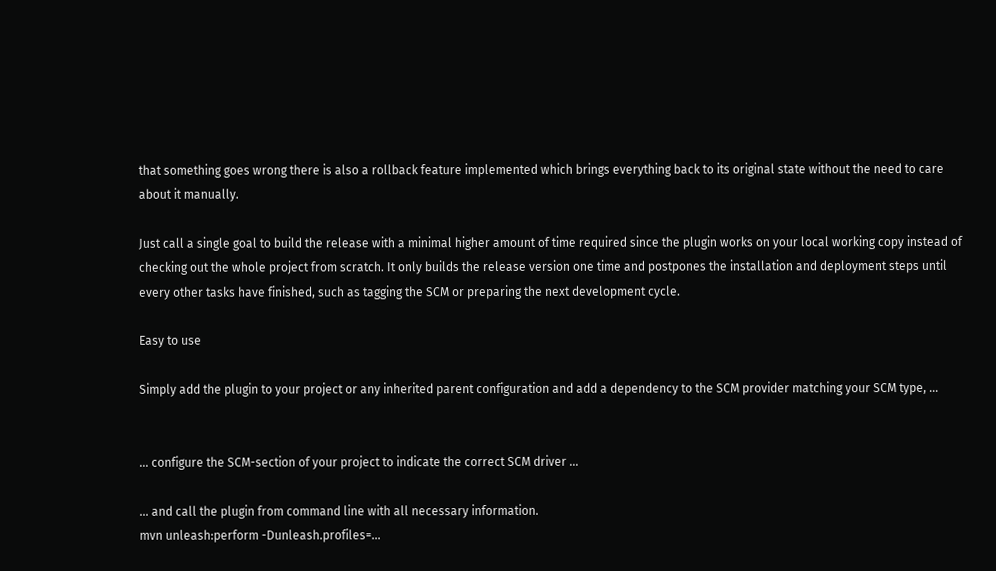that something goes wrong there is also a rollback feature implemented which brings everything back to its original state without the need to care about it manually.

Just call a single goal to build the release with a minimal higher amount of time required since the plugin works on your local working copy instead of checking out the whole project from scratch. It only builds the release version one time and postpones the installation and deployment steps until every other tasks have finished, such as tagging the SCM or preparing the next development cycle.

Easy to use

Simply add the plugin to your project or any inherited parent configuration and add a dependency to the SCM provider matching your SCM type, ...


... configure the SCM-section of your project to indicate the correct SCM driver ...

... and call the plugin from command line with all necessary information.
mvn unleash:perform -Dunleash.profiles=...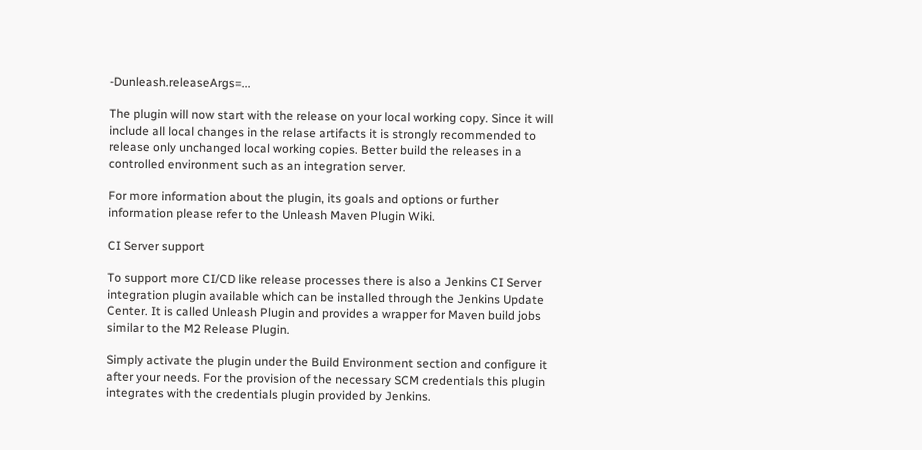-Dunleash.releaseArgs=...

The plugin will now start with the release on your local working copy. Since it will include all local changes in the relase artifacts it is strongly recommended to release only unchanged local working copies. Better build the releases in a controlled environment such as an integration server.

For more information about the plugin, its goals and options or further information please refer to the Unleash Maven Plugin Wiki.

CI Server support

To support more CI/CD like release processes there is also a Jenkins CI Server integration plugin available which can be installed through the Jenkins Update Center. It is called Unleash Plugin and provides a wrapper for Maven build jobs similar to the M2 Release Plugin.

Simply activate the plugin under the Build Environment section and configure it after your needs. For the provision of the necessary SCM credentials this plugin integrates with the credentials plugin provided by Jenkins.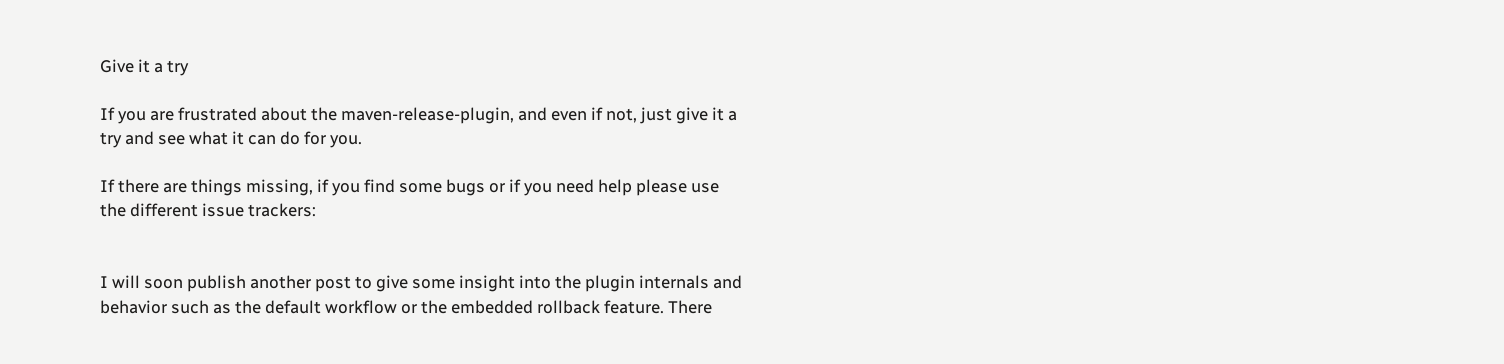Give it a try

If you are frustrated about the maven-release-plugin, and even if not, just give it a try and see what it can do for you.

If there are things missing, if you find some bugs or if you need help please use the different issue trackers:


I will soon publish another post to give some insight into the plugin internals and behavior such as the default workflow or the embedded rollback feature. There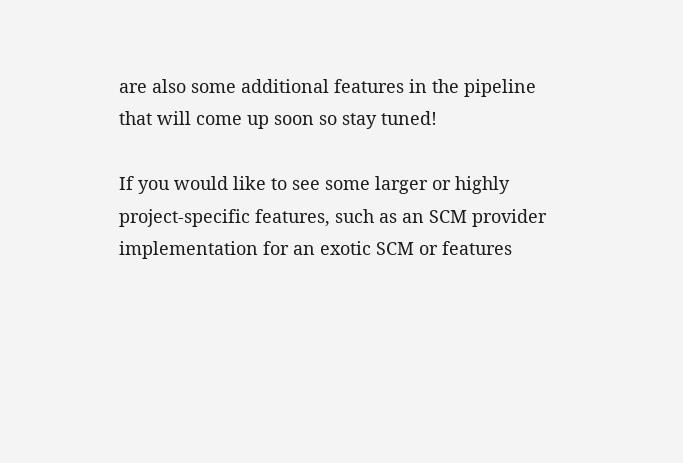are also some additional features in the pipeline that will come up soon so stay tuned!

If you would like to see some larger or highly project-specific features, such as an SCM provider implementation for an exotic SCM or features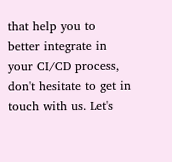that help you to better integrate in your CI/CD process, don't hesitate to get in touch with us. Let's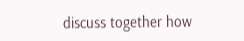discuss together how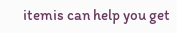itemis can help you get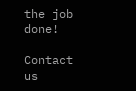the job done!

Contact us